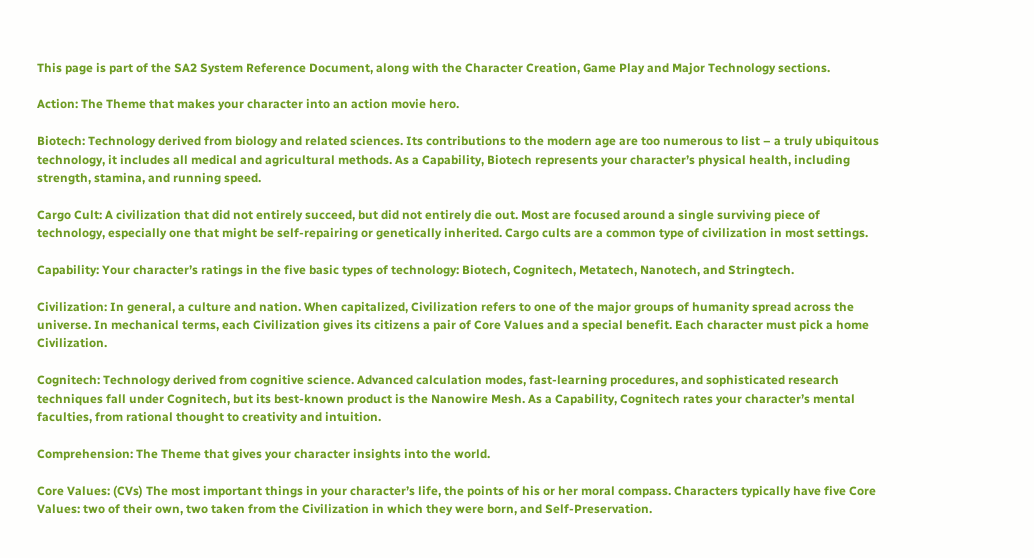This page is part of the SA2 System Reference Document, along with the Character Creation, Game Play and Major Technology sections.

Action: The Theme that makes your character into an action movie hero.

Biotech: Technology derived from biology and related sciences. Its contributions to the modern age are too numerous to list – a truly ubiquitous technology, it includes all medical and agricultural methods. As a Capability, Biotech represents your character’s physical health, including strength, stamina, and running speed.

Cargo Cult: A civilization that did not entirely succeed, but did not entirely die out. Most are focused around a single surviving piece of technology, especially one that might be self-repairing or genetically inherited. Cargo cults are a common type of civilization in most settings.

Capability: Your character’s ratings in the five basic types of technology: Biotech, Cognitech, Metatech, Nanotech, and Stringtech.

Civilization: In general, a culture and nation. When capitalized, Civilization refers to one of the major groups of humanity spread across the universe. In mechanical terms, each Civilization gives its citizens a pair of Core Values and a special benefit. Each character must pick a home Civilization.

Cognitech: Technology derived from cognitive science. Advanced calculation modes, fast-learning procedures, and sophisticated research techniques fall under Cognitech, but its best-known product is the Nanowire Mesh. As a Capability, Cognitech rates your character’s mental faculties, from rational thought to creativity and intuition.

Comprehension: The Theme that gives your character insights into the world.

Core Values: (CVs) The most important things in your character’s life, the points of his or her moral compass. Characters typically have five Core Values: two of their own, two taken from the Civilization in which they were born, and Self-Preservation.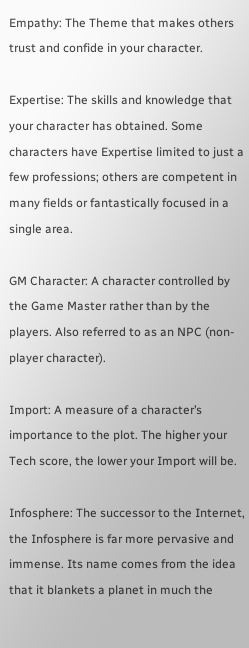Empathy: The Theme that makes others trust and confide in your character.

Expertise: The skills and knowledge that your character has obtained. Some characters have Expertise limited to just a few professions; others are competent in many fields or fantastically focused in a single area.

GM Character: A character controlled by the Game Master rather than by the players. Also referred to as an NPC (non-player character).

Import: A measure of a character’s importance to the plot. The higher your Tech score, the lower your Import will be.

Infosphere: The successor to the Internet, the Infosphere is far more pervasive and immense. Its name comes from the idea that it blankets a planet in much the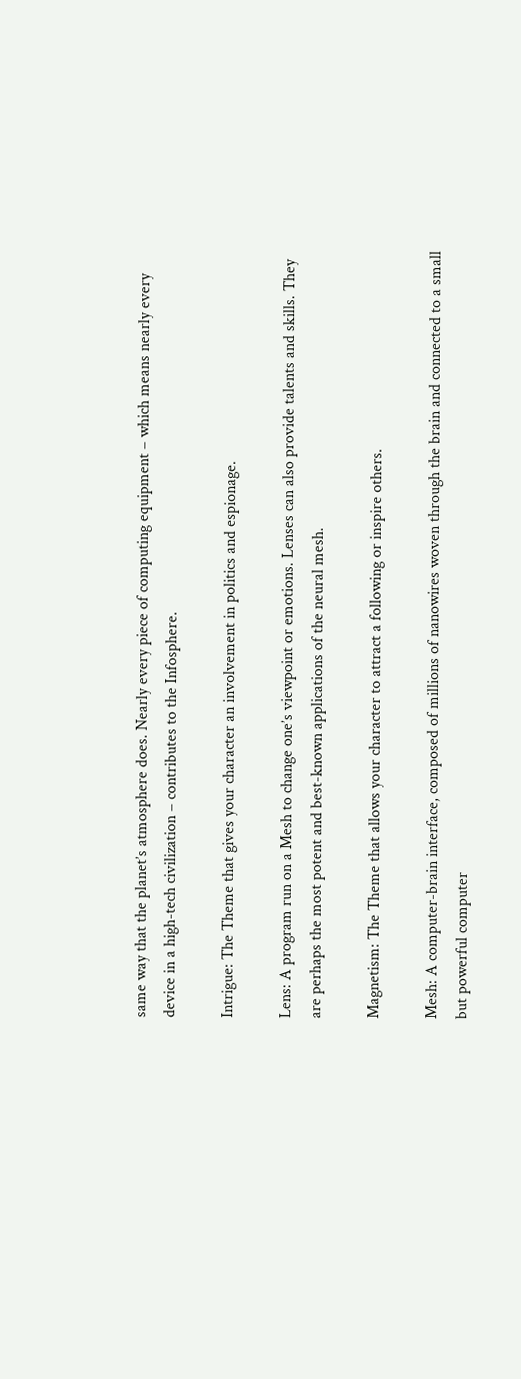same way that the planet’s atmosphere does. Nearly every piece of computing equipment – which means nearly every device in a high-tech civilization – contributes to the Infosphere.

Intrigue: The Theme that gives your character an involvement in politics and espionage.

Lens: A program run on a Mesh to change one’s viewpoint or emotions. Lenses can also provide talents and skills. They are perhaps the most potent and best-known applications of the neural mesh.

Magnetism: The Theme that allows your character to attract a following or inspire others.

Mesh: A computer-brain interface, composed of millions of nanowires woven through the brain and connected to a small but powerful computer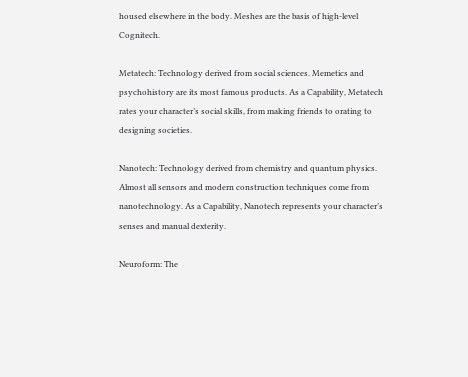housed elsewhere in the body. Meshes are the basis of high-level Cognitech.

Metatech: Technology derived from social sciences. Memetics and psychohistory are its most famous products. As a Capability, Metatech rates your character’s social skills, from making friends to orating to designing societies.

Nanotech: Technology derived from chemistry and quantum physics. Almost all sensors and modern construction techniques come from nanotechnology. As a Capability, Nanotech represents your character’s senses and manual dexterity.

Neuroform: The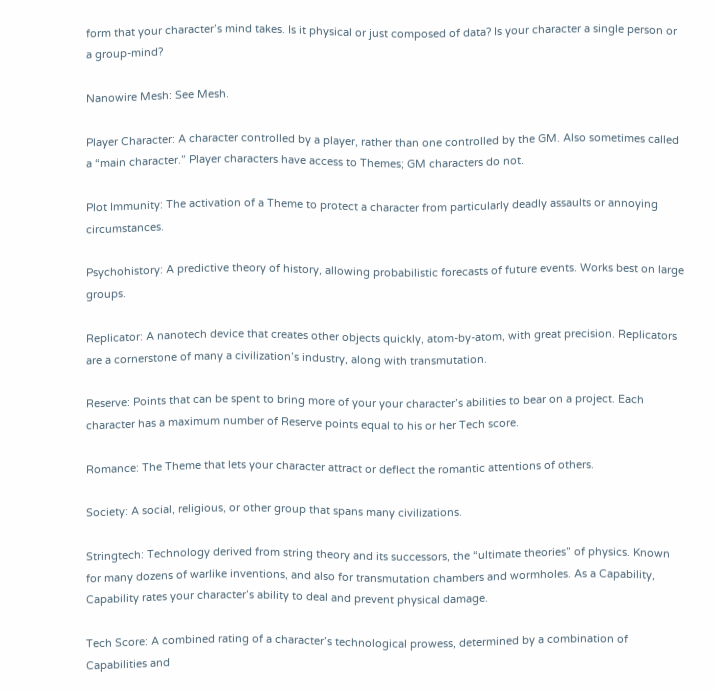form that your character’s mind takes. Is it physical or just composed of data? Is your character a single person or a group-mind?

Nanowire Mesh: See Mesh.

Player Character: A character controlled by a player, rather than one controlled by the GM. Also sometimes called a “main character.” Player characters have access to Themes; GM characters do not.

Plot Immunity: The activation of a Theme to protect a character from particularly deadly assaults or annoying circumstances.

Psychohistory: A predictive theory of history, allowing probabilistic forecasts of future events. Works best on large groups.

Replicator: A nanotech device that creates other objects quickly, atom-by-atom, with great precision. Replicators are a cornerstone of many a civilization’s industry, along with transmutation.

Reserve: Points that can be spent to bring more of your your character’s abilities to bear on a project. Each character has a maximum number of Reserve points equal to his or her Tech score.

Romance: The Theme that lets your character attract or deflect the romantic attentions of others.

Society: A social, religious, or other group that spans many civilizations.

Stringtech: Technology derived from string theory and its successors, the “ultimate theories” of physics. Known for many dozens of warlike inventions, and also for transmutation chambers and wormholes. As a Capability, Capability rates your character’s ability to deal and prevent physical damage.

Tech Score: A combined rating of a character’s technological prowess, determined by a combination of Capabilities and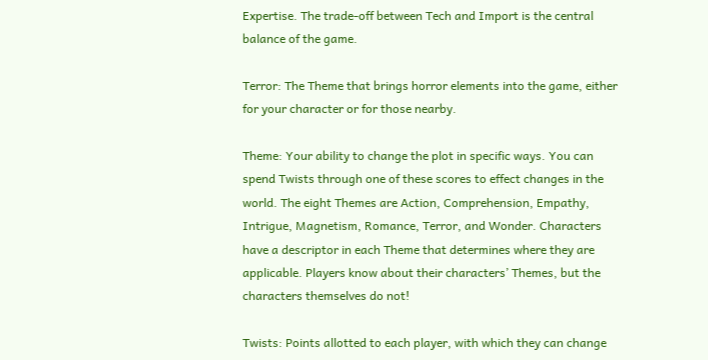Expertise. The trade-off between Tech and Import is the central balance of the game.

Terror: The Theme that brings horror elements into the game, either for your character or for those nearby.

Theme: Your ability to change the plot in specific ways. You can spend Twists through one of these scores to effect changes in the world. The eight Themes are Action, Comprehension, Empathy, Intrigue, Magnetism, Romance, Terror, and Wonder. Characters have a descriptor in each Theme that determines where they are applicable. Players know about their characters’ Themes, but the characters themselves do not!

Twists: Points allotted to each player, with which they can change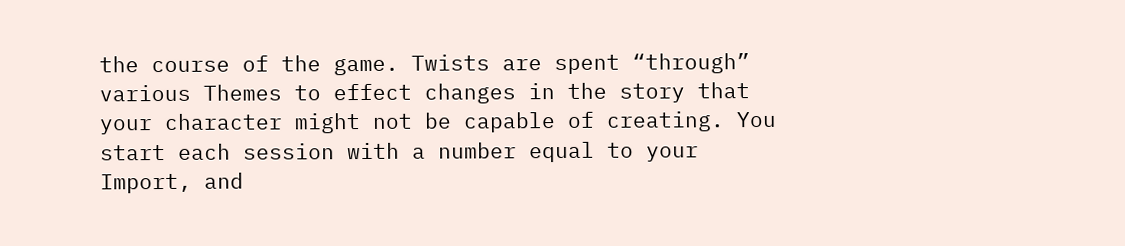the course of the game. Twists are spent “through” various Themes to effect changes in the story that your character might not be capable of creating. You start each session with a number equal to your Import, and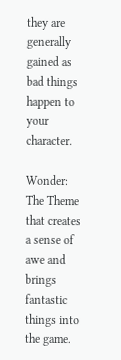they are generally gained as bad things happen to your character.

Wonder: The Theme that creates a sense of awe and brings fantastic things into the game.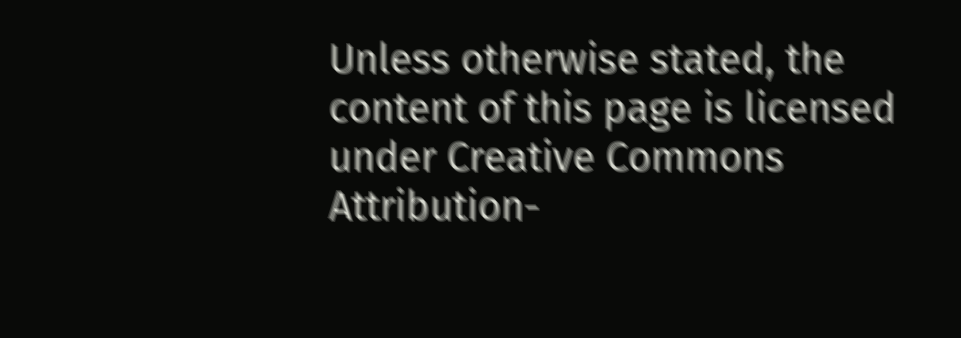Unless otherwise stated, the content of this page is licensed under Creative Commons Attribution-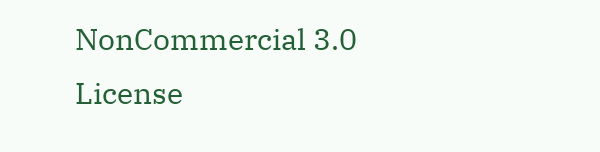NonCommercial 3.0 License